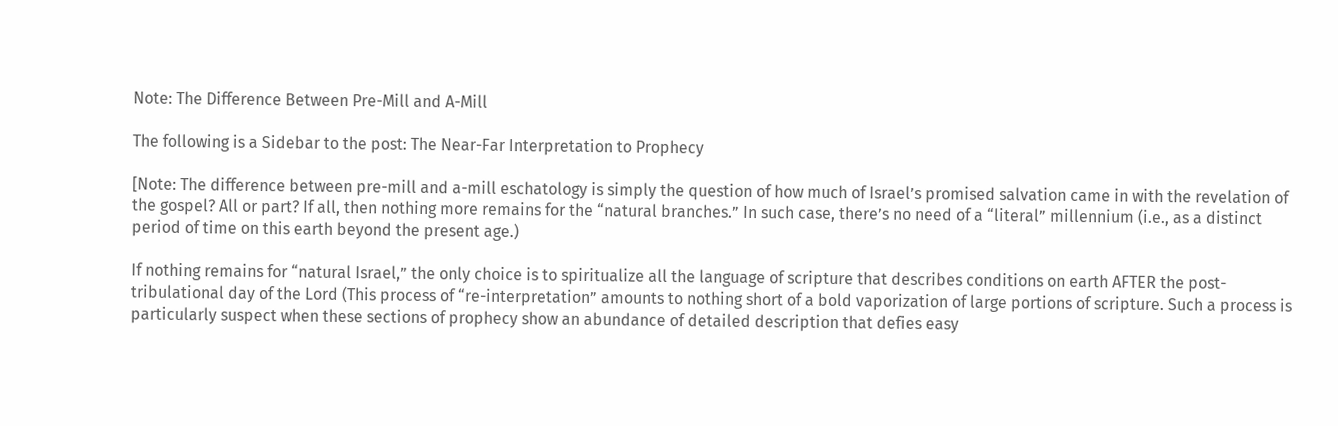Note: The Difference Between Pre-Mill and A-Mill

The following is a Sidebar to the post: The Near-Far Interpretation to Prophecy

[Note: The difference between pre-mill and a-mill eschatology is simply the question of how much of Israel’s promised salvation came in with the revelation of the gospel? All or part? If all, then nothing more remains for the “natural branches.” In such case, there’s no need of a “literal” millennium (i.e., as a distinct period of time on this earth beyond the present age.)

If nothing remains for “natural Israel,” the only choice is to spiritualize all the language of scripture that describes conditions on earth AFTER the post-tribulational day of the Lord (This process of “re-interpretation” amounts to nothing short of a bold vaporization of large portions of scripture. Such a process is particularly suspect when these sections of prophecy show an abundance of detailed description that defies easy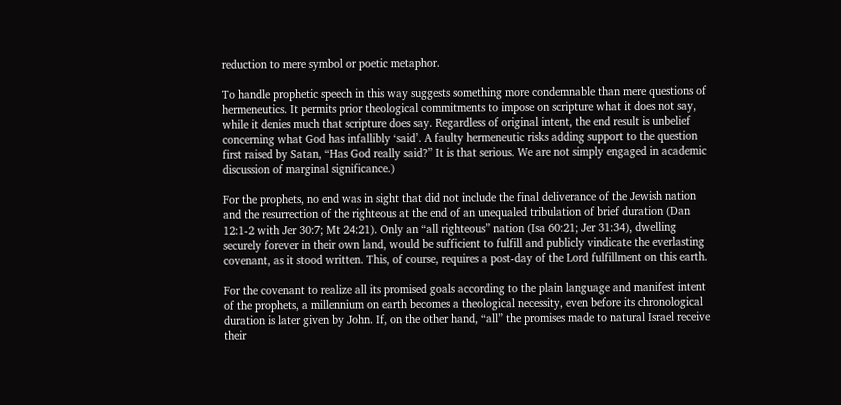reduction to mere symbol or poetic metaphor.

To handle prophetic speech in this way suggests something more condemnable than mere questions of hermeneutics. It permits prior theological commitments to impose on scripture what it does not say, while it denies much that scripture does say. Regardless of original intent, the end result is unbelief concerning what God has infallibly ‘said’. A faulty hermeneutic risks adding support to the question first raised by Satan, “Has God really said?” It is that serious. We are not simply engaged in academic discussion of marginal significance.)

For the prophets, no end was in sight that did not include the final deliverance of the Jewish nation and the resurrection of the righteous at the end of an unequaled tribulation of brief duration (Dan 12:1-2 with Jer 30:7; Mt 24:21). Only an “all righteous” nation (Isa 60:21; Jer 31:34), dwelling securely forever in their own land, would be sufficient to fulfill and publicly vindicate the everlasting covenant, as it stood written. This, of course, requires a post-day of the Lord fulfillment on this earth.

For the covenant to realize all its promised goals according to the plain language and manifest intent of the prophets, a millennium on earth becomes a theological necessity, even before its chronological duration is later given by John. If, on the other hand, “all” the promises made to natural Israel receive their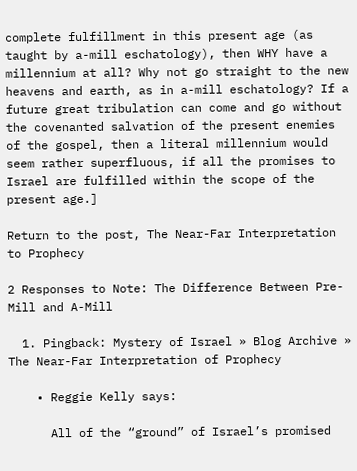complete fulfillment in this present age (as taught by a-mill eschatology), then WHY have a millennium at all? Why not go straight to the new heavens and earth, as in a-mill eschatology? If a future great tribulation can come and go without the covenanted salvation of the present enemies of the gospel, then a literal millennium would seem rather superfluous, if all the promises to Israel are fulfilled within the scope of the present age.]

Return to the post, The Near-Far Interpretation to Prophecy

2 Responses to Note: The Difference Between Pre-Mill and A-Mill

  1. Pingback: Mystery of Israel » Blog Archive » The Near-Far Interpretation of Prophecy

    • Reggie Kelly says:

      All of the “ground” of Israel’s promised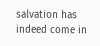salvation has indeed come in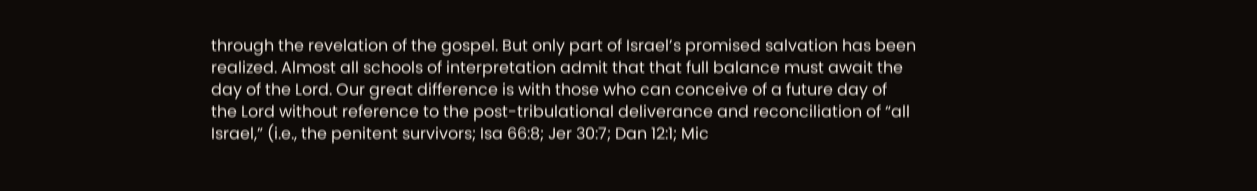through the revelation of the gospel. But only part of Israel’s promised salvation has been realized. Almost all schools of interpretation admit that that full balance must await the day of the Lord. Our great difference is with those who can conceive of a future day of the Lord without reference to the post-tribulational deliverance and reconciliation of “all Israel,” (i.e., the penitent survivors; Isa 66:8; Jer 30:7; Dan 12:1; Mic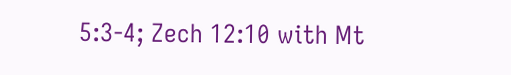5:3-4; Zech 12:10 with Mt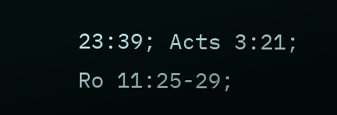23:39; Acts 3:21; Ro 11:25-29;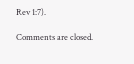Rev 1:7).

Comments are closed.